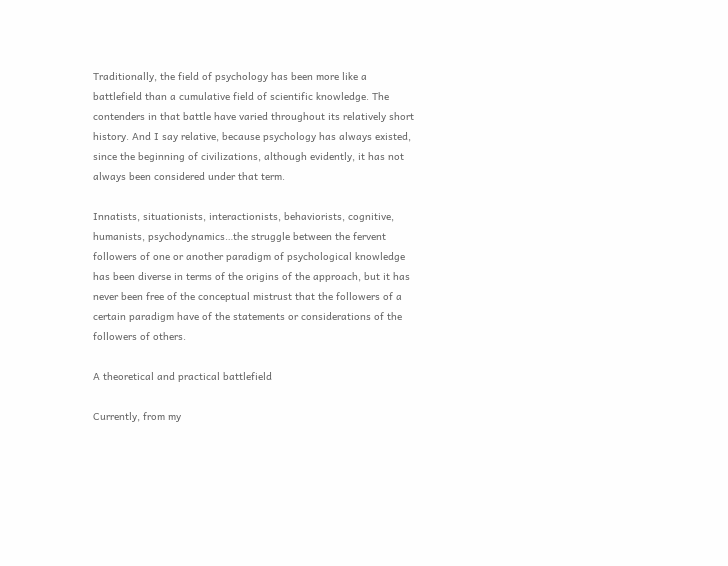Traditionally, the field of psychology has been more like a battlefield than a cumulative field of scientific knowledge. The contenders in that battle have varied throughout its relatively short history. And I say relative, because psychology has always existed, since the beginning of civilizations, although evidently, it has not always been considered under that term.

Innatists, situationists, interactionists, behaviorists, cognitive, humanists, psychodynamics…the struggle between the fervent followers of one or another paradigm of psychological knowledge has been diverse in terms of the origins of the approach, but it has never been free of the conceptual mistrust that the followers of a certain paradigm have of the statements or considerations of the followers of others.

A theoretical and practical battlefield

Currently, from my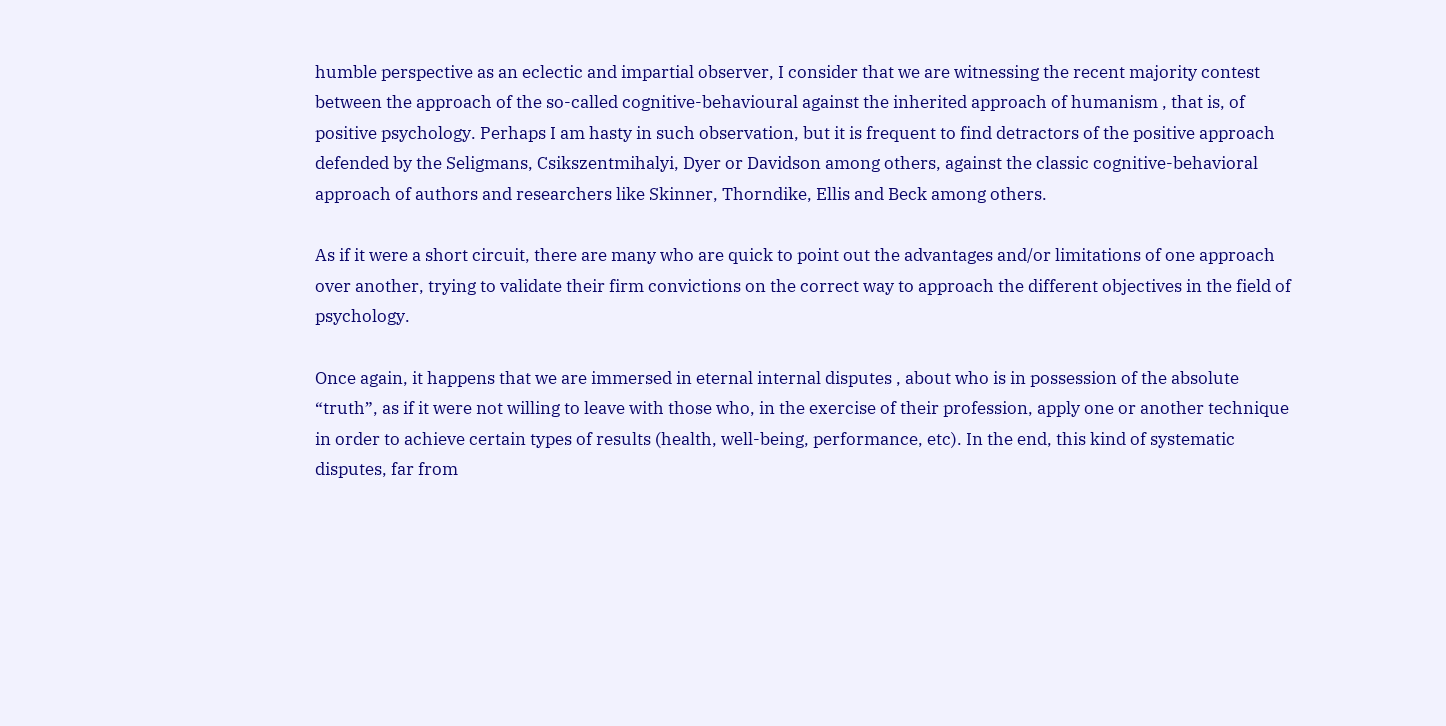humble perspective as an eclectic and impartial observer, I consider that we are witnessing the recent majority contest between the approach of the so-called cognitive-behavioural against the inherited approach of humanism , that is, of positive psychology. Perhaps I am hasty in such observation, but it is frequent to find detractors of the positive approach defended by the Seligmans, Csikszentmihalyi, Dyer or Davidson among others, against the classic cognitive-behavioral approach of authors and researchers like Skinner, Thorndike, Ellis and Beck among others.

As if it were a short circuit, there are many who are quick to point out the advantages and/or limitations of one approach over another, trying to validate their firm convictions on the correct way to approach the different objectives in the field of psychology.

Once again, it happens that we are immersed in eternal internal disputes , about who is in possession of the absolute “truth”, as if it were not willing to leave with those who, in the exercise of their profession, apply one or another technique in order to achieve certain types of results (health, well-being, performance, etc). In the end, this kind of systematic disputes, far from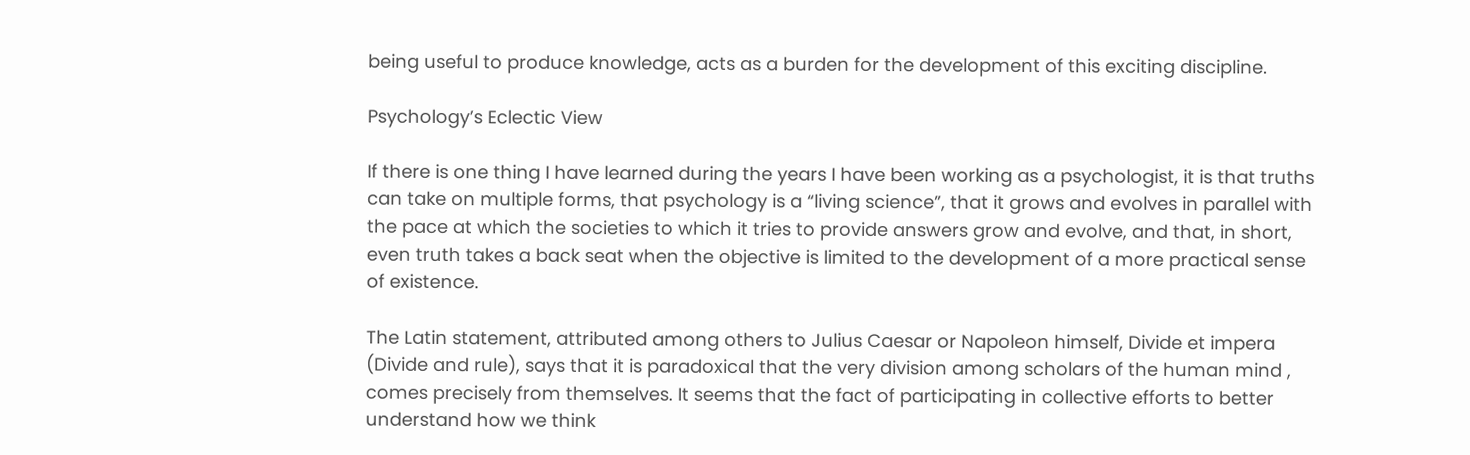being useful to produce knowledge, acts as a burden for the development of this exciting discipline.

Psychology’s Eclectic View

If there is one thing I have learned during the years I have been working as a psychologist, it is that truths can take on multiple forms, that psychology is a “living science”, that it grows and evolves in parallel with the pace at which the societies to which it tries to provide answers grow and evolve, and that, in short, even truth takes a back seat when the objective is limited to the development of a more practical sense of existence.

The Latin statement, attributed among others to Julius Caesar or Napoleon himself, Divide et impera (Divide and rule), says that it is paradoxical that the very division among scholars of the human mind , comes precisely from themselves. It seems that the fact of participating in collective efforts to better understand how we think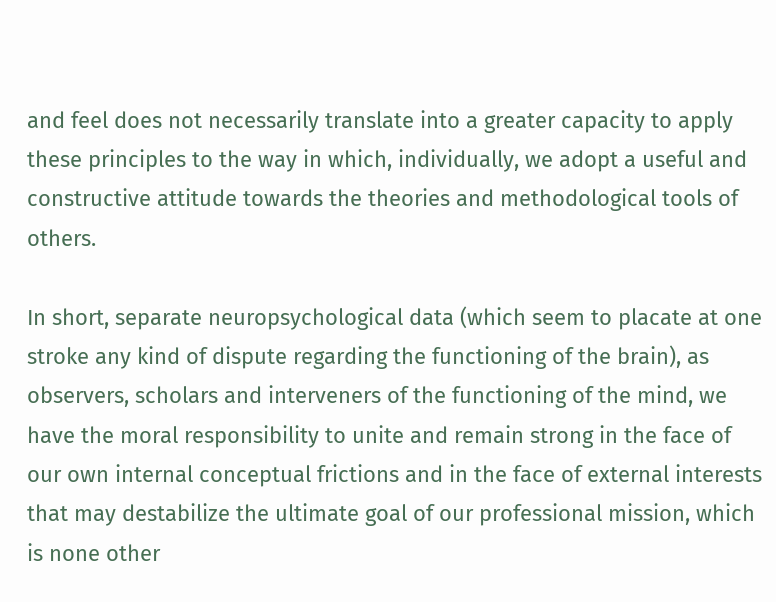and feel does not necessarily translate into a greater capacity to apply these principles to the way in which, individually, we adopt a useful and constructive attitude towards the theories and methodological tools of others.

In short, separate neuropsychological data (which seem to placate at one stroke any kind of dispute regarding the functioning of the brain), as observers, scholars and interveners of the functioning of the mind, we have the moral responsibility to unite and remain strong in the face of our own internal conceptual frictions and in the face of external interests that may destabilize the ultimate goal of our professional mission, which is none other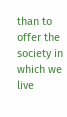than to offer the society in which we live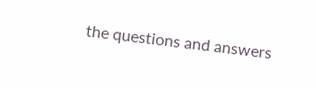the questions and answers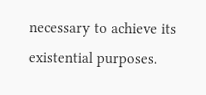necessary to achieve its existential purposes.